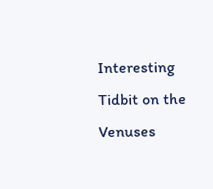Interesting Tidbit on the Venuses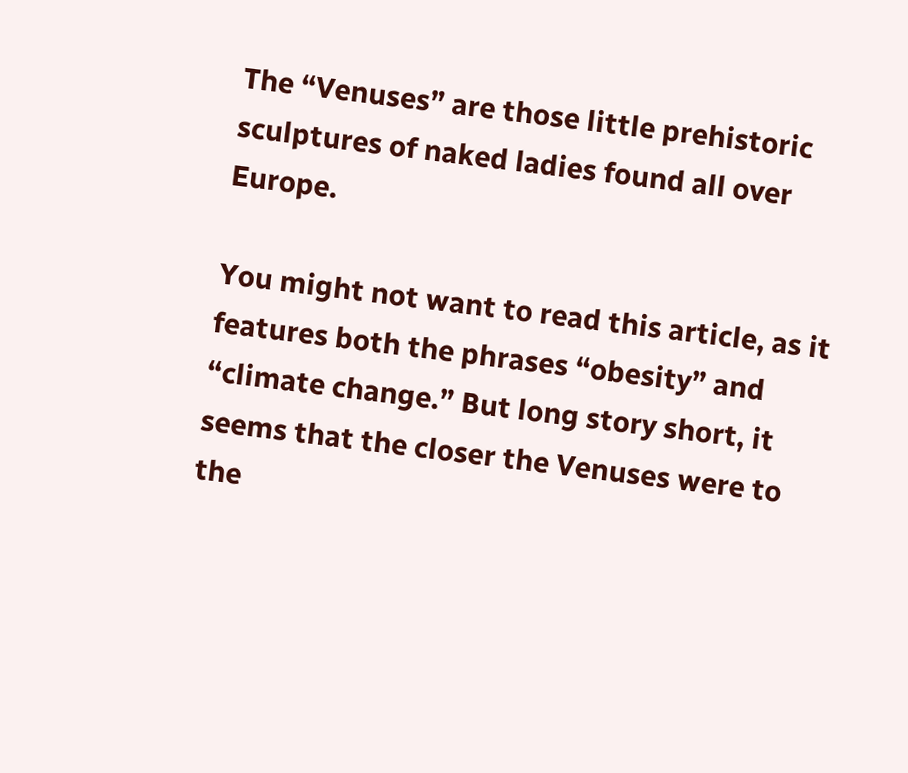The “Venuses” are those little prehistoric sculptures of naked ladies found all over Europe.

You might not want to read this article, as it features both the phrases “obesity” and “climate change.” But long story short, it seems that the closer the Venuses were to the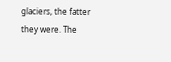glaciers, the fatter they were. The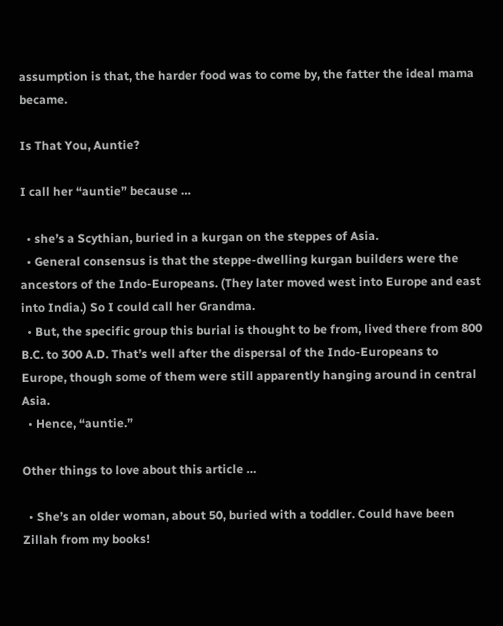assumption is that, the harder food was to come by, the fatter the ideal mama became.

Is That You, Auntie?

I call her “auntie” because …

  • she’s a Scythian, buried in a kurgan on the steppes of Asia.
  • General consensus is that the steppe-dwelling kurgan builders were the ancestors of the Indo-Europeans. (They later moved west into Europe and east into India.) So I could call her Grandma.
  • But, the specific group this burial is thought to be from, lived there from 800 B.C. to 300 A.D. That’s well after the dispersal of the Indo-Europeans to Europe, though some of them were still apparently hanging around in central Asia.
  • Hence, “auntie.”

Other things to love about this article …

  • She’s an older woman, about 50, buried with a toddler. Could have been Zillah from my books!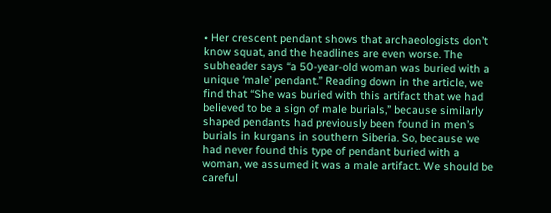• Her crescent pendant shows that archaeologists don’t know squat, and the headlines are even worse. The subheader says “a 50-year-old woman was buried with a unique ‘male’ pendant.” Reading down in the article, we find that “She was buried with this artifact that we had believed to be a sign of male burials,” because similarly shaped pendants had previously been found in men’s burials in kurgans in southern Siberia. So, because we had never found this type of pendant buried with a woman, we assumed it was a male artifact. We should be careful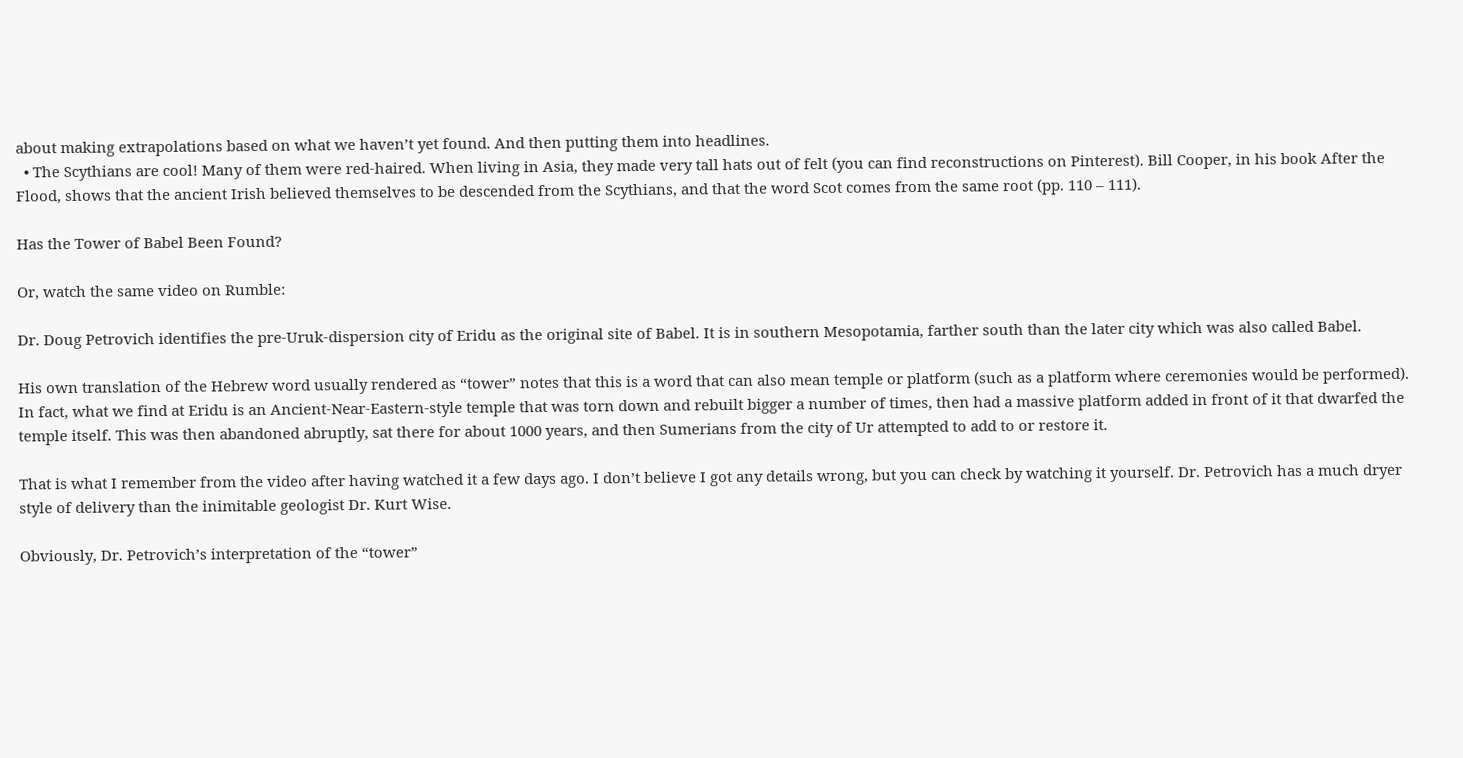about making extrapolations based on what we haven’t yet found. And then putting them into headlines.
  • The Scythians are cool! Many of them were red-haired. When living in Asia, they made very tall hats out of felt (you can find reconstructions on Pinterest). Bill Cooper, in his book After the Flood, shows that the ancient Irish believed themselves to be descended from the Scythians, and that the word Scot comes from the same root (pp. 110 – 111).

Has the Tower of Babel Been Found?

Or, watch the same video on Rumble:

Dr. Doug Petrovich identifies the pre-Uruk-dispersion city of Eridu as the original site of Babel. It is in southern Mesopotamia, farther south than the later city which was also called Babel.

His own translation of the Hebrew word usually rendered as “tower” notes that this is a word that can also mean temple or platform (such as a platform where ceremonies would be performed). In fact, what we find at Eridu is an Ancient-Near-Eastern-style temple that was torn down and rebuilt bigger a number of times, then had a massive platform added in front of it that dwarfed the temple itself. This was then abandoned abruptly, sat there for about 1000 years, and then Sumerians from the city of Ur attempted to add to or restore it.

That is what I remember from the video after having watched it a few days ago. I don’t believe I got any details wrong, but you can check by watching it yourself. Dr. Petrovich has a much dryer style of delivery than the inimitable geologist Dr. Kurt Wise.

Obviously, Dr. Petrovich’s interpretation of the “tower”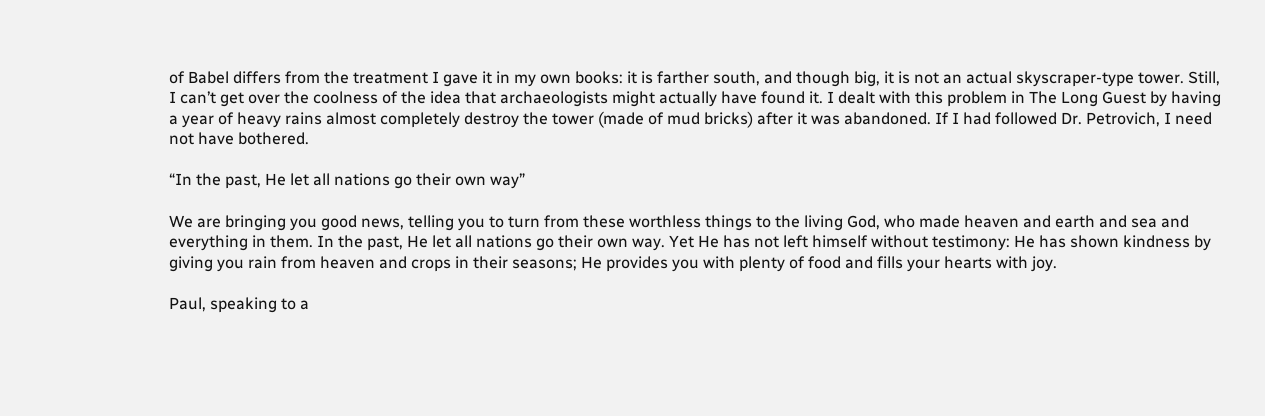of Babel differs from the treatment I gave it in my own books: it is farther south, and though big, it is not an actual skyscraper-type tower. Still, I can’t get over the coolness of the idea that archaeologists might actually have found it. I dealt with this problem in The Long Guest by having a year of heavy rains almost completely destroy the tower (made of mud bricks) after it was abandoned. If I had followed Dr. Petrovich, I need not have bothered.

“In the past, He let all nations go their own way”

We are bringing you good news, telling you to turn from these worthless things to the living God, who made heaven and earth and sea and everything in them. In the past, He let all nations go their own way. Yet He has not left himself without testimony: He has shown kindness by giving you rain from heaven and crops in their seasons; He provides you with plenty of food and fills your hearts with joy.

Paul, speaking to a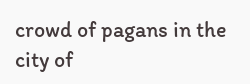crowd of pagans in the city of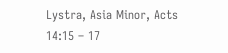Lystra, Asia Minor, Acts 14:15 – 17